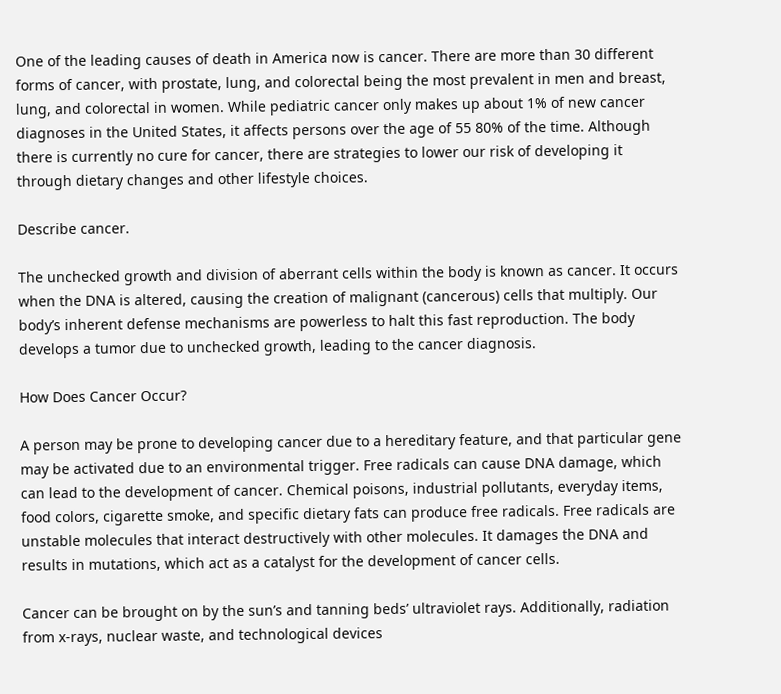One of the leading causes of death in America now is cancer. There are more than 30 different forms of cancer, with prostate, lung, and colorectal being the most prevalent in men and breast, lung, and colorectal in women. While pediatric cancer only makes up about 1% of new cancer diagnoses in the United States, it affects persons over the age of 55 80% of the time. Although there is currently no cure for cancer, there are strategies to lower our risk of developing it through dietary changes and other lifestyle choices.

Describe cancer.

The unchecked growth and division of aberrant cells within the body is known as cancer. It occurs when the DNA is altered, causing the creation of malignant (cancerous) cells that multiply. Our body’s inherent defense mechanisms are powerless to halt this fast reproduction. The body develops a tumor due to unchecked growth, leading to the cancer diagnosis.

How Does Cancer Occur?

A person may be prone to developing cancer due to a hereditary feature, and that particular gene may be activated due to an environmental trigger. Free radicals can cause DNA damage, which can lead to the development of cancer. Chemical poisons, industrial pollutants, everyday items, food colors, cigarette smoke, and specific dietary fats can produce free radicals. Free radicals are unstable molecules that interact destructively with other molecules. It damages the DNA and results in mutations, which act as a catalyst for the development of cancer cells.

Cancer can be brought on by the sun’s and tanning beds’ ultraviolet rays. Additionally, radiation from x-rays, nuclear waste, and technological devices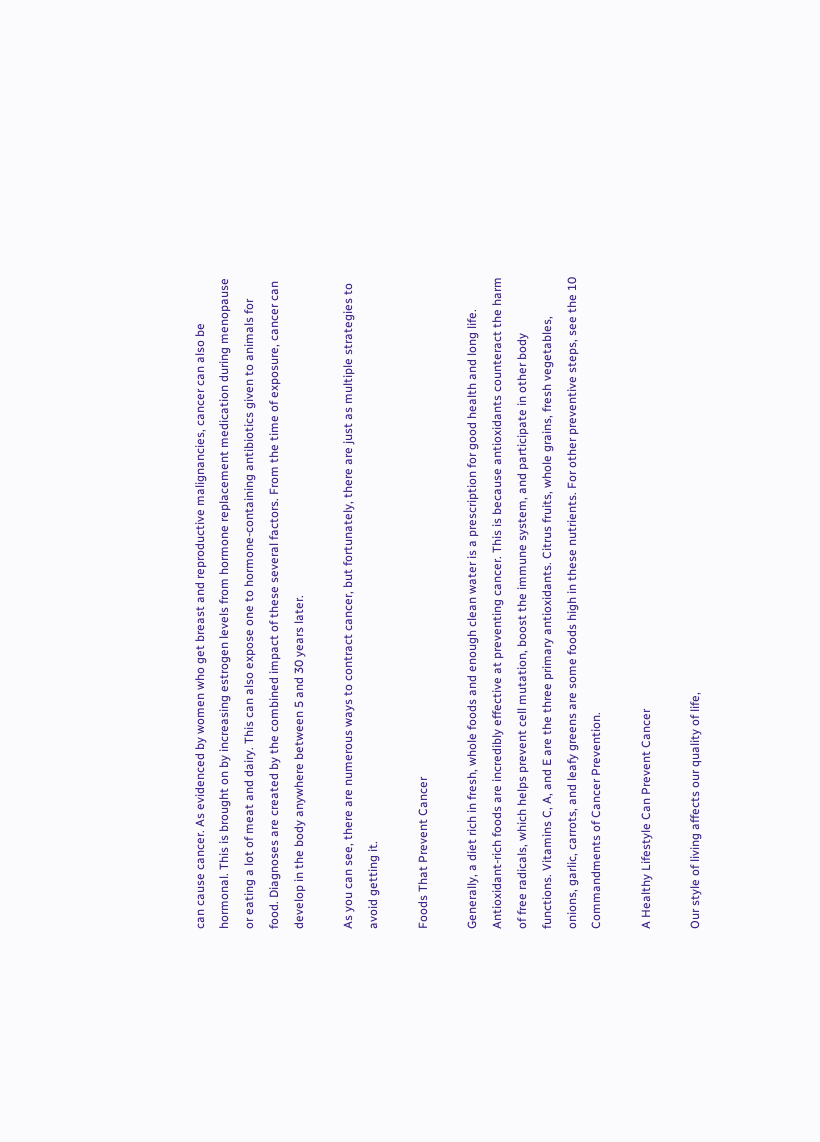can cause cancer. As evidenced by women who get breast and reproductive malignancies, cancer can also be hormonal. This is brought on by increasing estrogen levels from hormone replacement medication during menopause or eating a lot of meat and dairy. This can also expose one to hormone-containing antibiotics given to animals for food. Diagnoses are created by the combined impact of these several factors. From the time of exposure, cancer can develop in the body anywhere between 5 and 30 years later.

As you can see, there are numerous ways to contract cancer, but fortunately, there are just as multiple strategies to avoid getting it.

Foods That Prevent Cancer

Generally, a diet rich in fresh, whole foods and enough clean water is a prescription for good health and long life. Antioxidant-rich foods are incredibly effective at preventing cancer. This is because antioxidants counteract the harm of free radicals, which helps prevent cell mutation, boost the immune system, and participate in other body functions. Vitamins C, A, and E are the three primary antioxidants. Citrus fruits, whole grains, fresh vegetables, onions, garlic, carrots, and leafy greens are some foods high in these nutrients. For other preventive steps, see the 10 Commandments of Cancer Prevention.

A Healthy Lifestyle Can Prevent Cancer

Our style of living affects our quality of life,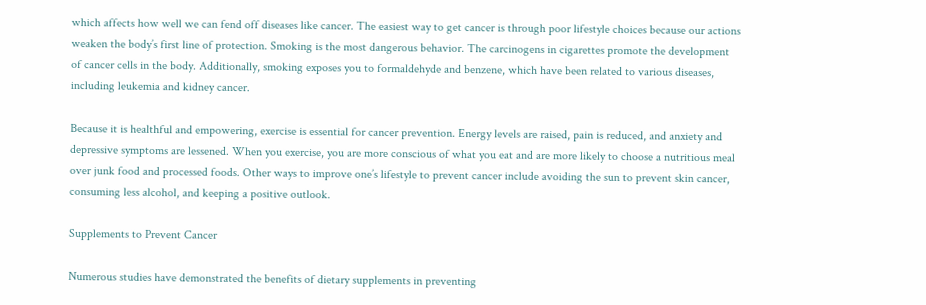which affects how well we can fend off diseases like cancer. The easiest way to get cancer is through poor lifestyle choices because our actions weaken the body’s first line of protection. Smoking is the most dangerous behavior. The carcinogens in cigarettes promote the development of cancer cells in the body. Additionally, smoking exposes you to formaldehyde and benzene, which have been related to various diseases, including leukemia and kidney cancer.

Because it is healthful and empowering, exercise is essential for cancer prevention. Energy levels are raised, pain is reduced, and anxiety and depressive symptoms are lessened. When you exercise, you are more conscious of what you eat and are more likely to choose a nutritious meal over junk food and processed foods. Other ways to improve one’s lifestyle to prevent cancer include avoiding the sun to prevent skin cancer, consuming less alcohol, and keeping a positive outlook.

Supplements to Prevent Cancer

Numerous studies have demonstrated the benefits of dietary supplements in preventing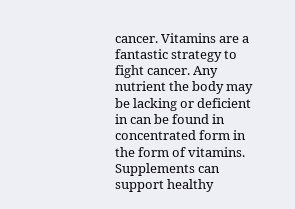cancer. Vitamins are a fantastic strategy to fight cancer. Any nutrient the body may be lacking or deficient in can be found in concentrated form in the form of vitamins. Supplements can support healthy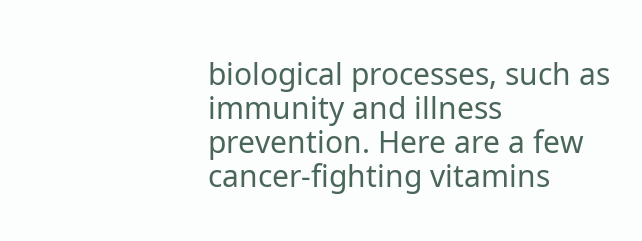biological processes, such as immunity and illness prevention. Here are a few cancer-fighting vitamins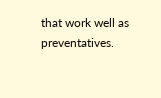that work well as preventatives.